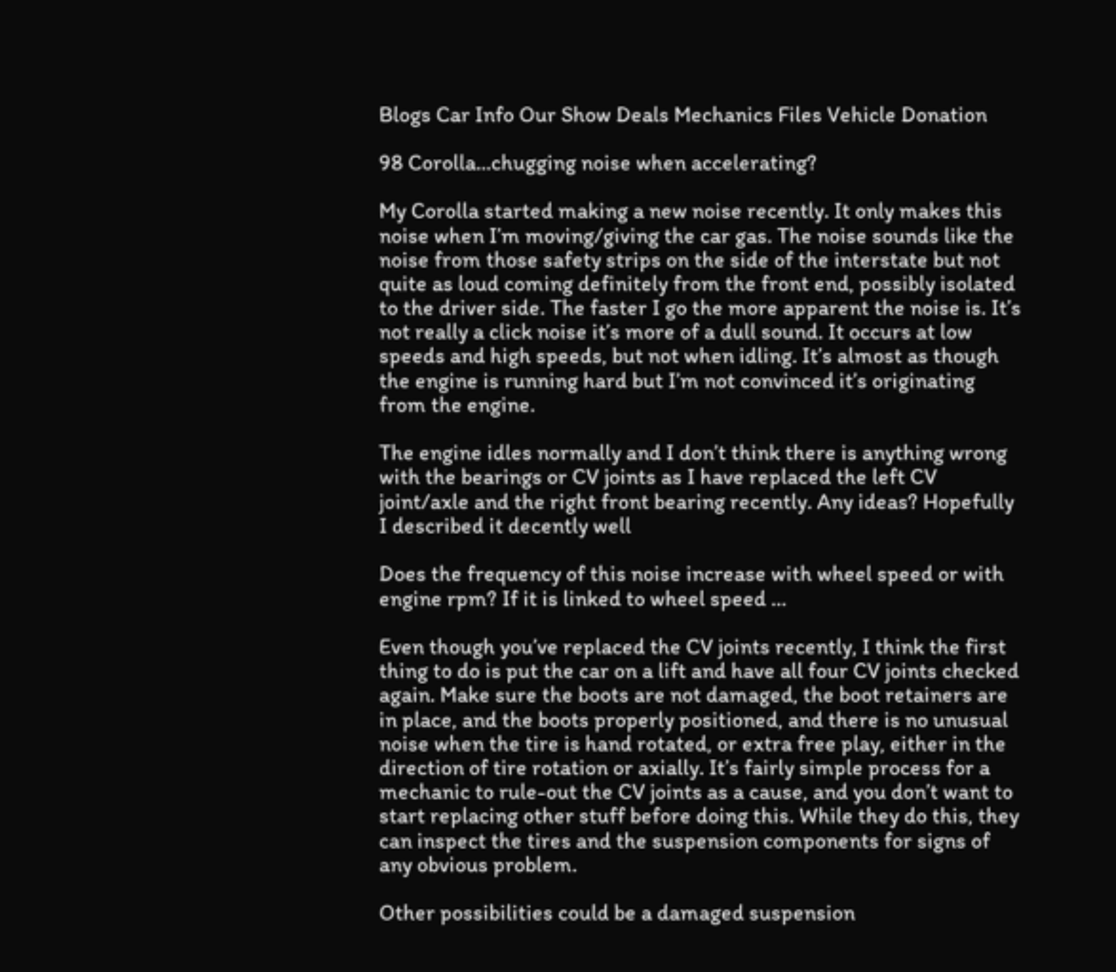Blogs Car Info Our Show Deals Mechanics Files Vehicle Donation

98 Corolla...chugging noise when accelerating?

My Corolla started making a new noise recently. It only makes this noise when I’m moving/giving the car gas. The noise sounds like the noise from those safety strips on the side of the interstate but not quite as loud coming definitely from the front end, possibly isolated to the driver side. The faster I go the more apparent the noise is. It’s not really a click noise it’s more of a dull sound. It occurs at low speeds and high speeds, but not when idling. It’s almost as though the engine is running hard but I’m not convinced it’s originating from the engine.

The engine idles normally and I don’t think there is anything wrong with the bearings or CV joints as I have replaced the left CV joint/axle and the right front bearing recently. Any ideas? Hopefully I described it decently well

Does the frequency of this noise increase with wheel speed or with engine rpm? If it is linked to wheel speed …

Even though you’ve replaced the CV joints recently, I think the first thing to do is put the car on a lift and have all four CV joints checked again. Make sure the boots are not damaged, the boot retainers are in place, and the boots properly positioned, and there is no unusual noise when the tire is hand rotated, or extra free play, either in the direction of tire rotation or axially. It’s fairly simple process for a mechanic to rule-out the CV joints as a cause, and you don’t want to start replacing other stuff before doing this. While they do this, they can inspect the tires and the suspension components for signs of any obvious problem.

Other possibilities could be a damaged suspension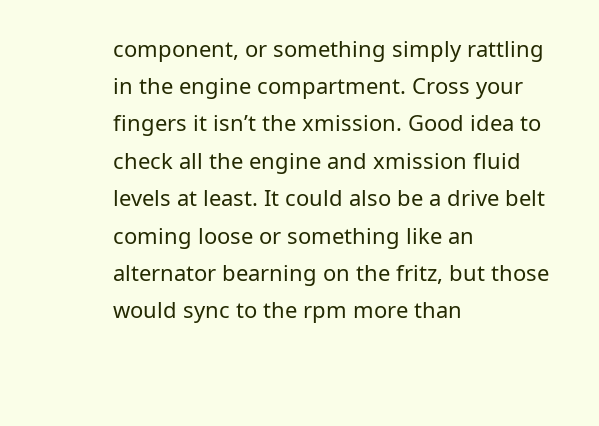component, or something simply rattling in the engine compartment. Cross your fingers it isn’t the xmission. Good idea to check all the engine and xmission fluid levels at least. It could also be a drive belt coming loose or something like an alternator bearning on the fritz, but those would sync to the rpm more than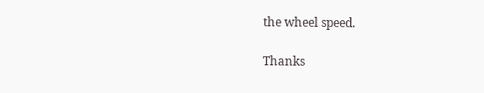the wheel speed.

Thanks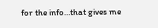for the info…that gives me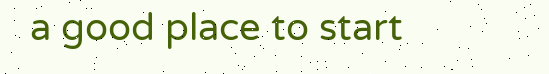a good place to start